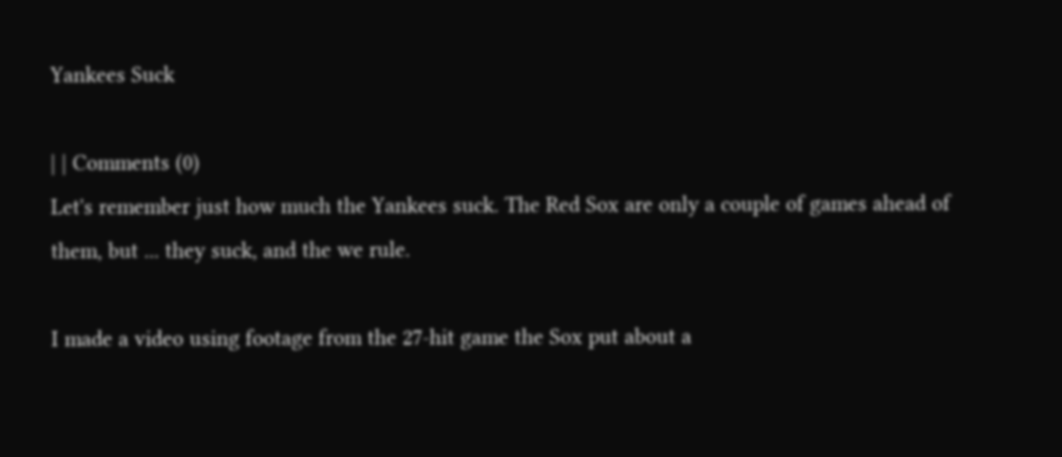Yankees Suck

| | Comments (0)
Let's remember just how much the Yankees suck. The Red Sox are only a couple of games ahead of them, but ... they suck, and the we rule.

I made a video using footage from the 27-hit game the Sox put about a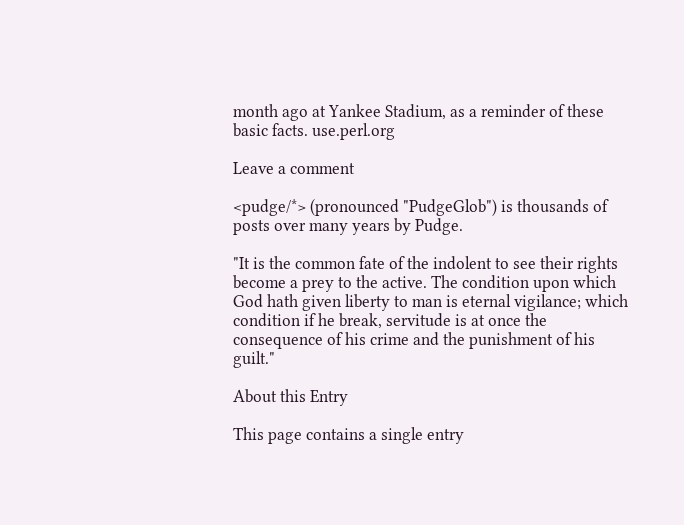month ago at Yankee Stadium, as a reminder of these basic facts. use.perl.org

Leave a comment

<pudge/*> (pronounced "PudgeGlob") is thousands of posts over many years by Pudge.

"It is the common fate of the indolent to see their rights become a prey to the active. The condition upon which God hath given liberty to man is eternal vigilance; which condition if he break, servitude is at once the consequence of his crime and the punishment of his guilt."

About this Entry

This page contains a single entry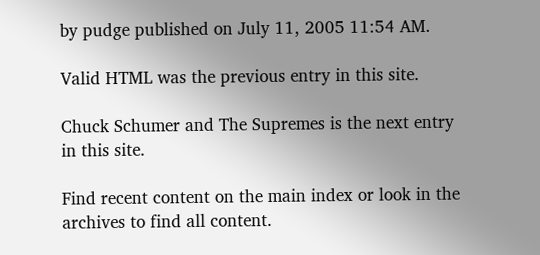by pudge published on July 11, 2005 11:54 AM.

Valid HTML was the previous entry in this site.

Chuck Schumer and The Supremes is the next entry in this site.

Find recent content on the main index or look in the archives to find all content.